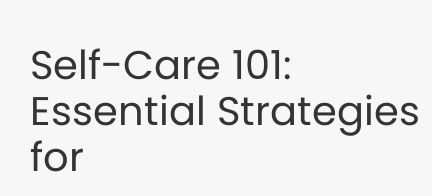Self-Care 101: Essential Strategies for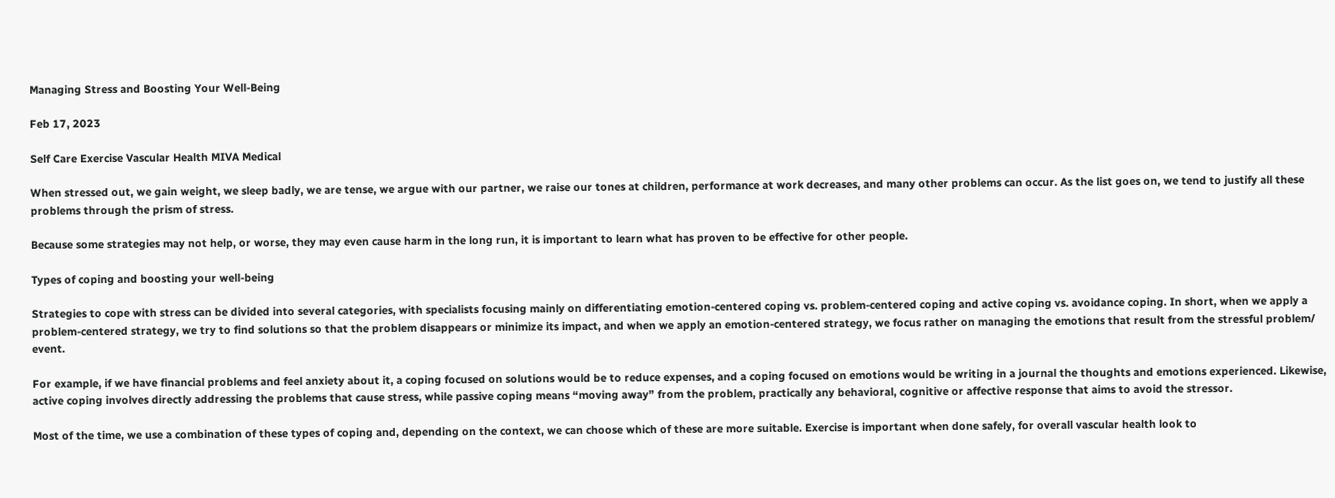Managing Stress and Boosting Your Well-Being

Feb 17, 2023

Self Care Exercise Vascular Health MIVA Medical

When stressed out, we gain weight, we sleep badly, we are tense, we argue with our partner, we raise our tones at children, performance at work decreases, and many other problems can occur. As the list goes on, we tend to justify all these problems through the prism of stress.

Because some strategies may not help, or worse, they may even cause harm in the long run, it is important to learn what has proven to be effective for other people.

Types of coping and boosting your well-being

Strategies to cope with stress can be divided into several categories, with specialists focusing mainly on differentiating emotion-centered coping vs. problem-centered coping and active coping vs. avoidance coping. In short, when we apply a problem-centered strategy, we try to find solutions so that the problem disappears or minimize its impact, and when we apply an emotion-centered strategy, we focus rather on managing the emotions that result from the stressful problem/ event.

For example, if we have financial problems and feel anxiety about it, a coping focused on solutions would be to reduce expenses, and a coping focused on emotions would be writing in a journal the thoughts and emotions experienced. Likewise, active coping involves directly addressing the problems that cause stress, while passive coping means “moving away” from the problem, practically any behavioral, cognitive or affective response that aims to avoid the stressor.

Most of the time, we use a combination of these types of coping and, depending on the context, we can choose which of these are more suitable. Exercise is important when done safely, for overall vascular health look to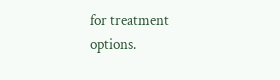for treatment options.